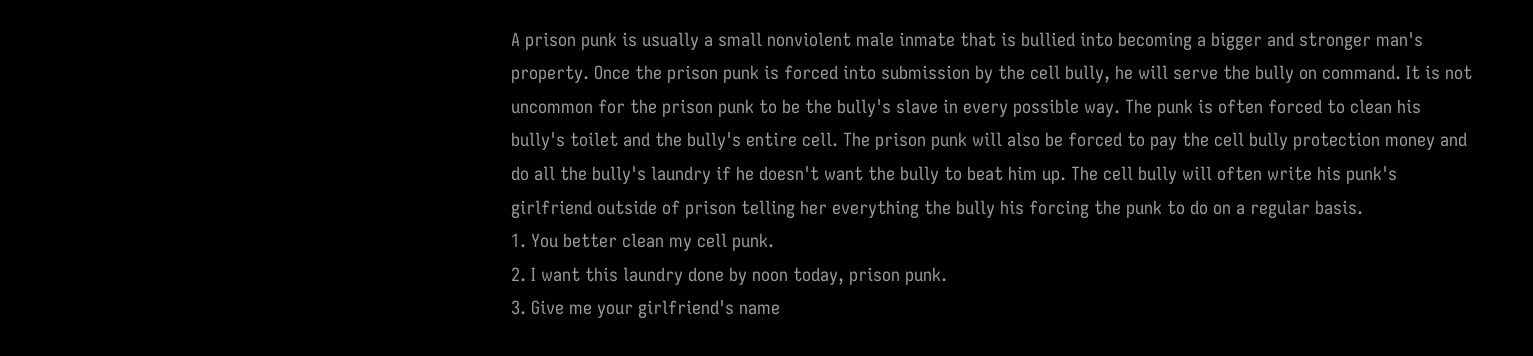A prison punk is usually a small nonviolent male inmate that is bullied into becoming a bigger and stronger man's property. Once the prison punk is forced into submission by the cell bully, he will serve the bully on command. It is not uncommon for the prison punk to be the bully's slave in every possible way. The punk is often forced to clean his bully's toilet and the bully's entire cell. The prison punk will also be forced to pay the cell bully protection money and do all the bully's laundry if he doesn't want the bully to beat him up. The cell bully will often write his punk's girlfriend outside of prison telling her everything the bully his forcing the punk to do on a regular basis.
1. You better clean my cell punk.
2. I want this laundry done by noon today, prison punk.
3. Give me your girlfriend's name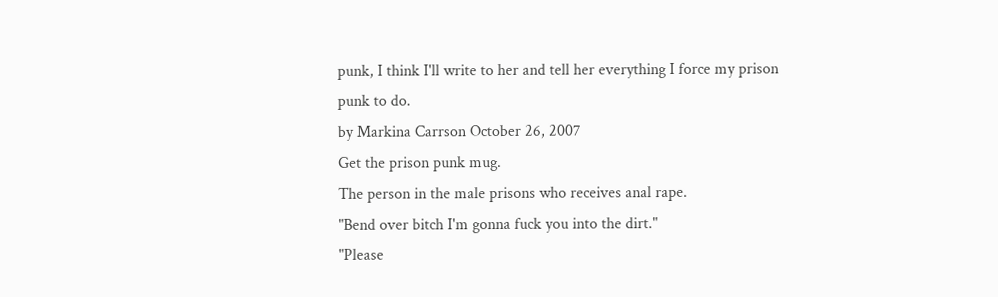punk, I think I'll write to her and tell her everything I force my prison punk to do.
by Markina Carrson October 26, 2007
Get the prison punk mug.
The person in the male prisons who receives anal rape.
"Bend over bitch I'm gonna fuck you into the dirt."
"Please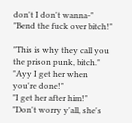don't I don't wanna-"
"Bend the fuck over bitch!"

"This is why they call you the prison punk, bitch."
"Ayy I get her when you're done!"
"I get her after him!"
"Don't worry y'all, she's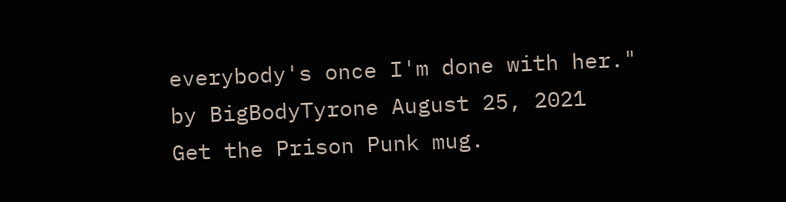everybody's once I'm done with her."
by BigBodyTyrone August 25, 2021
Get the Prison Punk mug.